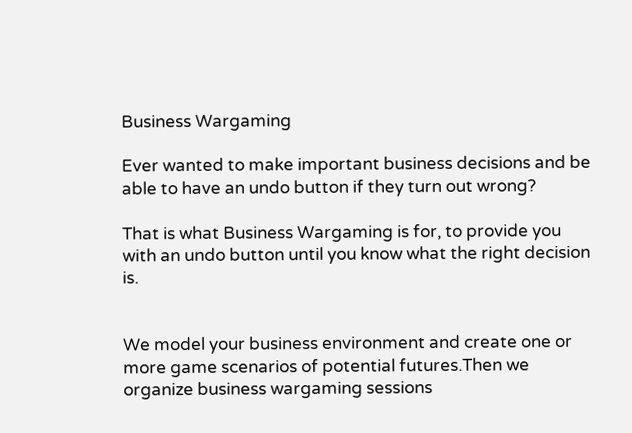Business Wargaming

Ever wanted to make important business decisions and be able to have an undo button if they turn out wrong?

That is what Business Wargaming is for, to provide you with an undo button until you know what the right decision is.


We model your business environment and create one or more game scenarios of potential futures.Then we organize business wargaming sessions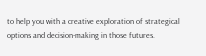to help you with a creative exploration of strategical options and decision-making in those futures.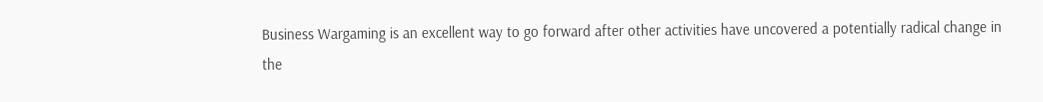Business Wargaming is an excellent way to go forward after other activities have uncovered a potentially radical change in the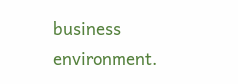business environment.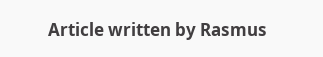Article written by Rasmus